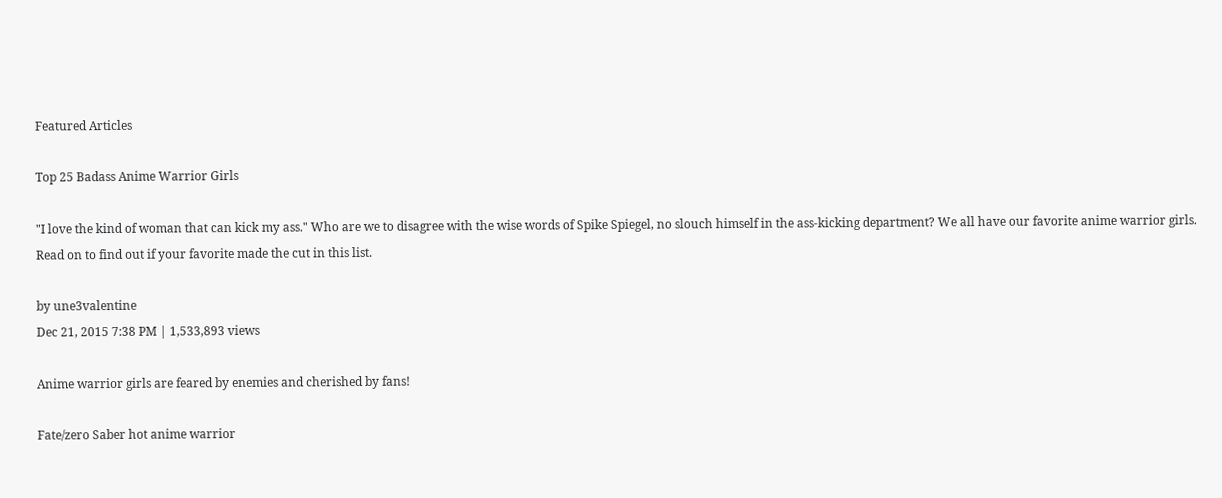Featured Articles

Top 25 Badass Anime Warrior Girls

"I love the kind of woman that can kick my ass." Who are we to disagree with the wise words of Spike Spiegel, no slouch himself in the ass-kicking department? We all have our favorite anime warrior girls. Read on to find out if your favorite made the cut in this list.

by une3valentine
Dec 21, 2015 7:38 PM | 1,533,893 views

Anime warrior girls are feared by enemies and cherished by fans!

Fate/zero Saber hot anime warrior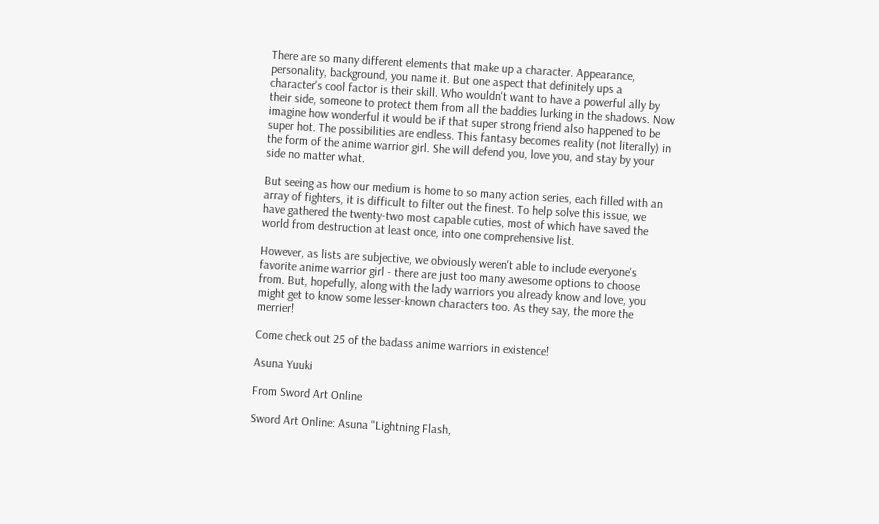There are so many different elements that make up a character. Appearance, personality, background, you name it. But one aspect that definitely ups a character's cool factor is their skill. Who wouldn't want to have a powerful ally by their side, someone to protect them from all the baddies lurking in the shadows. Now imagine how wonderful it would be if that super strong friend also happened to be super hot. The possibilities are endless. This fantasy becomes reality (not literally) in the form of the anime warrior girl. She will defend you, love you, and stay by your side no matter what.

But seeing as how our medium is home to so many action series, each filled with an array of fighters, it is difficult to filter out the finest. To help solve this issue, we have gathered the twenty-two most capable cuties, most of which have saved the world from destruction at least once, into one comprehensive list.

However, as lists are subjective, we obviously weren't able to include everyone's favorite anime warrior girl - there are just too many awesome options to choose from. But, hopefully, along with the lady warriors you already know and love, you might get to know some lesser-known characters too. As they say, the more the merrier!

Come check out 25 of the badass anime warriors in existence!

Asuna Yuuki

From Sword Art Online

Sword Art Online: Asuna "Lightning Flash,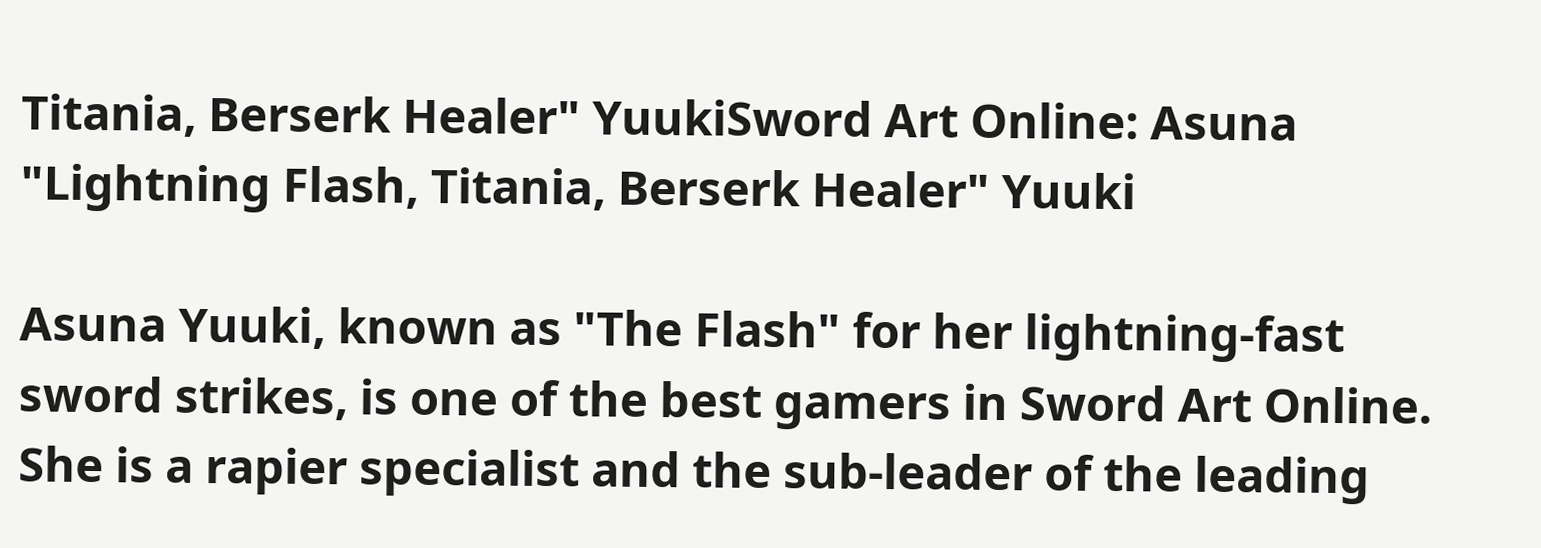Titania, Berserk Healer" YuukiSword Art Online: Asuna "Lightning Flash, Titania, Berserk Healer" Yuuki

Asuna Yuuki, known as "The Flash" for her lightning-fast sword strikes, is one of the best gamers in Sword Art Online. She is a rapier specialist and the sub-leader of the leading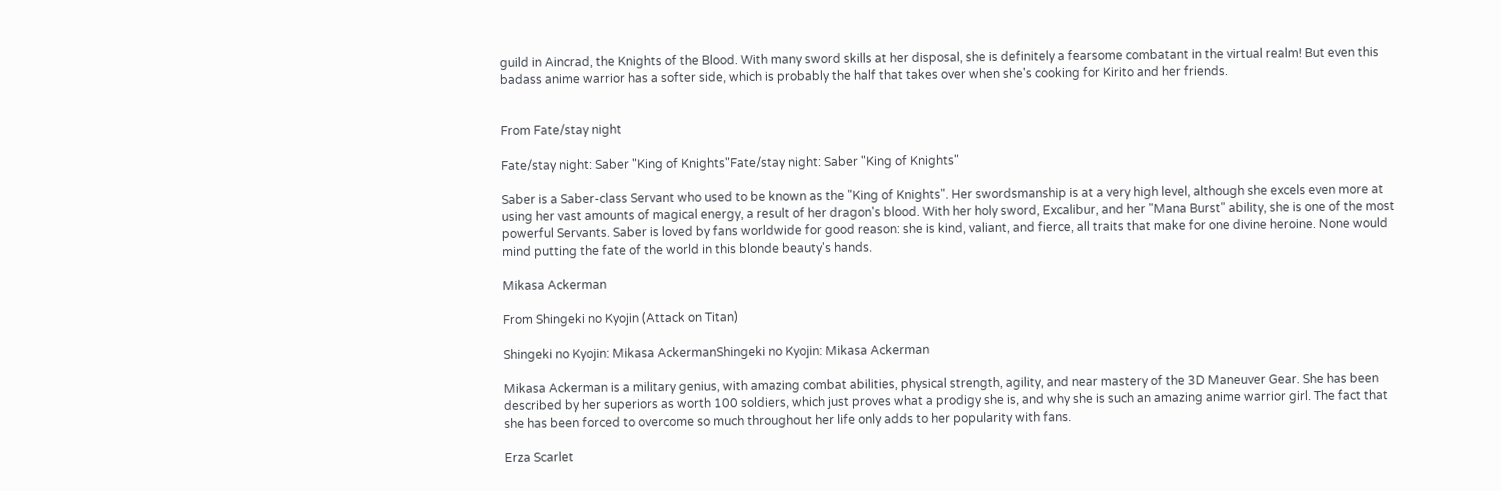guild in Aincrad, the Knights of the Blood. With many sword skills at her disposal, she is definitely a fearsome combatant in the virtual realm! But even this badass anime warrior has a softer side, which is probably the half that takes over when she's cooking for Kirito and her friends.


From Fate/stay night

Fate/stay night: Saber "King of Knights"Fate/stay night: Saber "King of Knights"

Saber is a Saber-class Servant who used to be known as the "King of Knights". Her swordsmanship is at a very high level, although she excels even more at using her vast amounts of magical energy, a result of her dragon's blood. With her holy sword, Excalibur, and her "Mana Burst" ability, she is one of the most powerful Servants. Saber is loved by fans worldwide for good reason: she is kind, valiant, and fierce, all traits that make for one divine heroine. None would mind putting the fate of the world in this blonde beauty's hands.

Mikasa Ackerman

From Shingeki no Kyojin (Attack on Titan)

Shingeki no Kyojin: Mikasa AckermanShingeki no Kyojin: Mikasa Ackerman

Mikasa Ackerman is a military genius, with amazing combat abilities, physical strength, agility, and near mastery of the 3D Maneuver Gear. She has been described by her superiors as worth 100 soldiers, which just proves what a prodigy she is, and why she is such an amazing anime warrior girl. The fact that she has been forced to overcome so much throughout her life only adds to her popularity with fans.

Erza Scarlet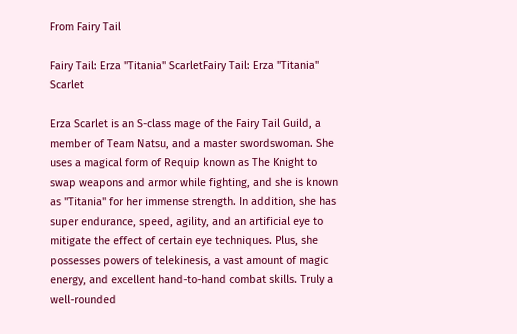From Fairy Tail

Fairy Tail: Erza "Titania" ScarletFairy Tail: Erza "Titania" Scarlet

Erza Scarlet is an S-class mage of the Fairy Tail Guild, a member of Team Natsu, and a master swordswoman. She uses a magical form of Requip known as The Knight to swap weapons and armor while fighting, and she is known as "Titania" for her immense strength. In addition, she has super endurance, speed, agility, and an artificial eye to mitigate the effect of certain eye techniques. Plus, she possesses powers of telekinesis, a vast amount of magic energy, and excellent hand-to-hand combat skills. Truly a well-rounded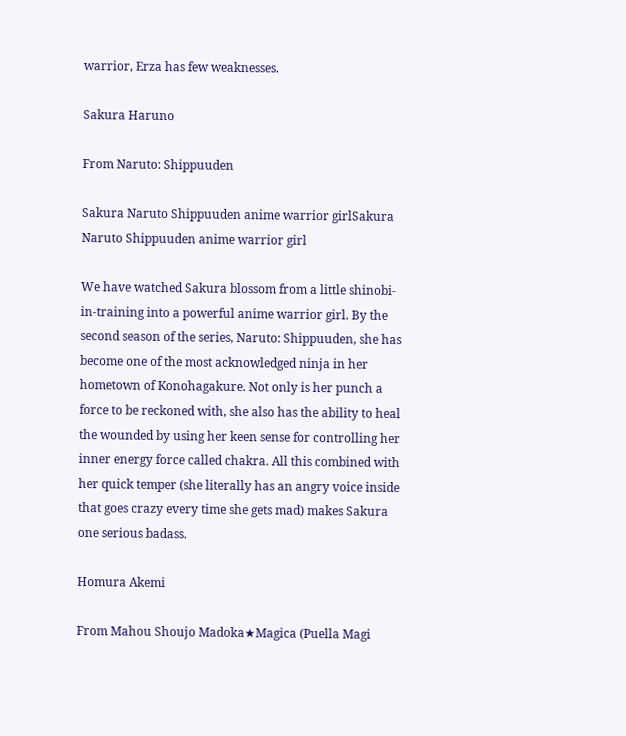warrior, Erza has few weaknesses.

Sakura Haruno

From Naruto: Shippuuden

Sakura Naruto Shippuuden anime warrior girlSakura Naruto Shippuuden anime warrior girl

We have watched Sakura blossom from a little shinobi-in-training into a powerful anime warrior girl. By the second season of the series, Naruto: Shippuuden, she has become one of the most acknowledged ninja in her hometown of Konohagakure. Not only is her punch a force to be reckoned with, she also has the ability to heal the wounded by using her keen sense for controlling her inner energy force called chakra. All this combined with her quick temper (she literally has an angry voice inside that goes crazy every time she gets mad) makes Sakura one serious badass.

Homura Akemi

From Mahou Shoujo Madoka★Magica (Puella Magi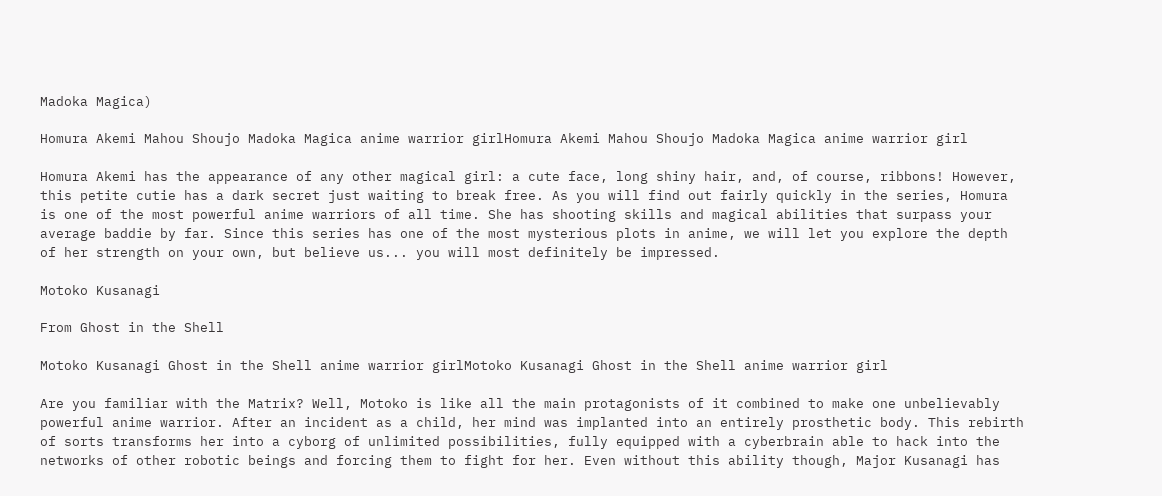Madoka Magica)

Homura Akemi Mahou Shoujo Madoka Magica anime warrior girlHomura Akemi Mahou Shoujo Madoka Magica anime warrior girl

Homura Akemi has the appearance of any other magical girl: a cute face, long shiny hair, and, of course, ribbons! However, this petite cutie has a dark secret just waiting to break free. As you will find out fairly quickly in the series, Homura is one of the most powerful anime warriors of all time. She has shooting skills and magical abilities that surpass your average baddie by far. Since this series has one of the most mysterious plots in anime, we will let you explore the depth of her strength on your own, but believe us... you will most definitely be impressed.

Motoko Kusanagi

From Ghost in the Shell

Motoko Kusanagi Ghost in the Shell anime warrior girlMotoko Kusanagi Ghost in the Shell anime warrior girl

Are you familiar with the Matrix? Well, Motoko is like all the main protagonists of it combined to make one unbelievably powerful anime warrior. After an incident as a child, her mind was implanted into an entirely prosthetic body. This rebirth of sorts transforms her into a cyborg of unlimited possibilities, fully equipped with a cyberbrain able to hack into the networks of other robotic beings and forcing them to fight for her. Even without this ability though, Major Kusanagi has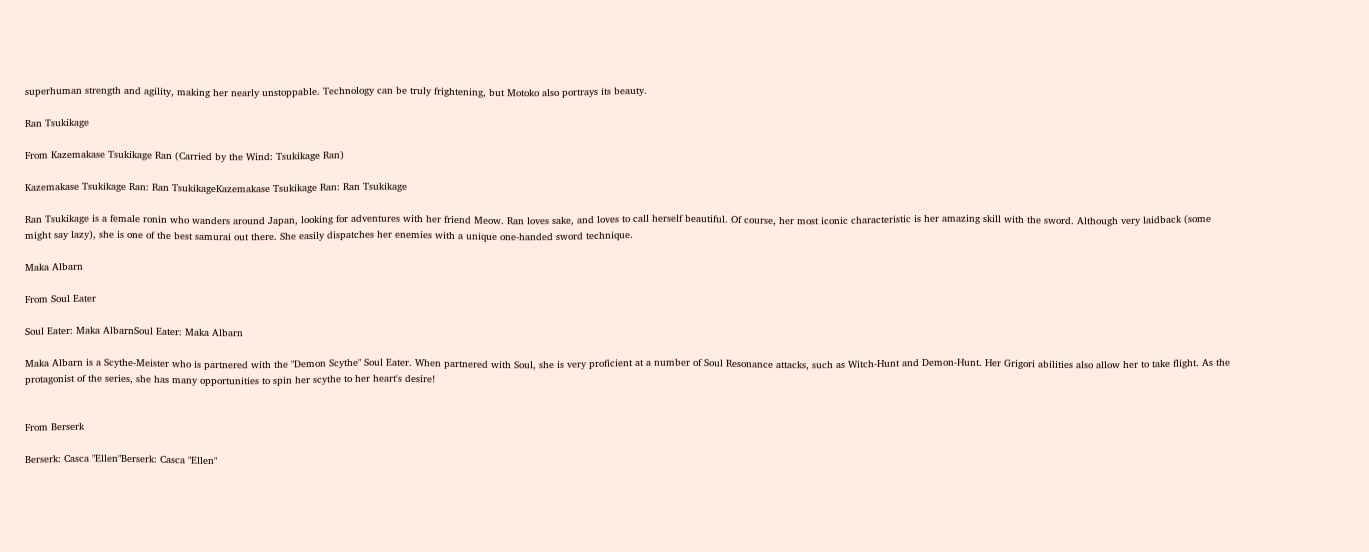superhuman strength and agility, making her nearly unstoppable. Technology can be truly frightening, but Motoko also portrays its beauty.

Ran Tsukikage

From Kazemakase Tsukikage Ran (Carried by the Wind: Tsukikage Ran)

Kazemakase Tsukikage Ran: Ran TsukikageKazemakase Tsukikage Ran: Ran Tsukikage

Ran Tsukikage is a female ronin who wanders around Japan, looking for adventures with her friend Meow. Ran loves sake, and loves to call herself beautiful. Of course, her most iconic characteristic is her amazing skill with the sword. Although very laidback (some might say lazy), she is one of the best samurai out there. She easily dispatches her enemies with a unique one-handed sword technique.

Maka Albarn

From Soul Eater

Soul Eater: Maka AlbarnSoul Eater: Maka Albarn

Maka Albarn is a Scythe-Meister who is partnered with the "Demon Scythe" Soul Eater. When partnered with Soul, she is very proficient at a number of Soul Resonance attacks, such as Witch-Hunt and Demon-Hunt. Her Grigori abilities also allow her to take flight. As the protagonist of the series, she has many opportunities to spin her scythe to her heart's desire!


From Berserk

Berserk: Casca "Ellen"Berserk: Casca "Ellen"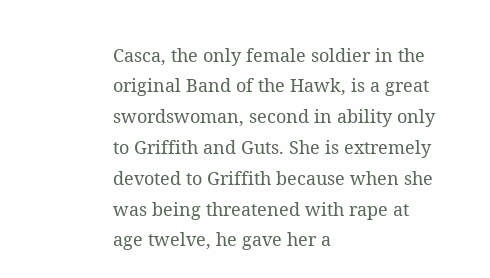Casca, the only female soldier in the original Band of the Hawk, is a great swordswoman, second in ability only to Griffith and Guts. She is extremely devoted to Griffith because when she was being threatened with rape at age twelve, he gave her a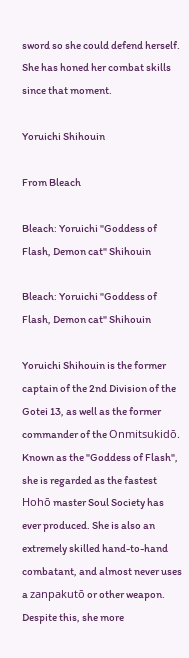sword so she could defend herself. She has honed her combat skills since that moment.

Yoruichi Shihouin

From Bleach

Bleach: Yoruichi "Goddess of Flash, Demon cat" Shihouin

Bleach: Yoruichi "Goddess of Flash, Demon cat" Shihouin

Yoruichi Shihouin is the former captain of the 2nd Division of the Gotei 13, as well as the former commander of the Onmitsukidō. Known as the "Goddess of Flash", she is regarded as the fastest Hohō master Soul Society has ever produced. She is also an extremely skilled hand-to-hand combatant, and almost never uses a zanpakutō or other weapon. Despite this, she more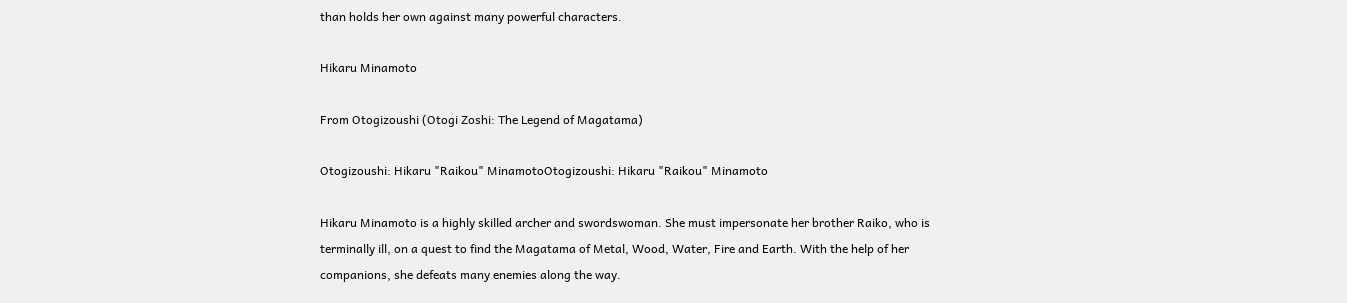than holds her own against many powerful characters.

Hikaru Minamoto

From Otogizoushi (Otogi Zoshi: The Legend of Magatama)

Otogizoushi: Hikaru "Raikou" MinamotoOtogizoushi: Hikaru "Raikou" Minamoto

Hikaru Minamoto is a highly skilled archer and swordswoman. She must impersonate her brother Raiko, who is terminally ill, on a quest to find the Magatama of Metal, Wood, Water, Fire and Earth. With the help of her companions, she defeats many enemies along the way.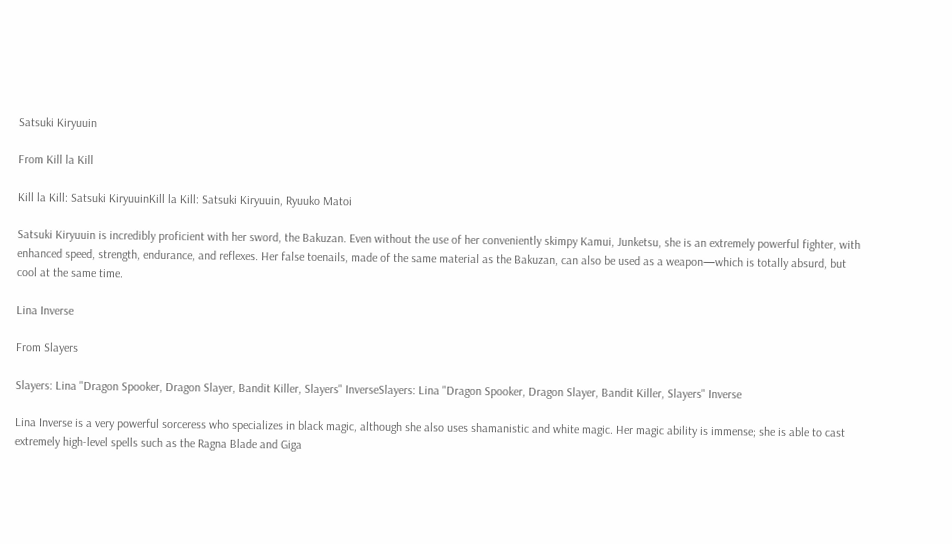Satsuki Kiryuuin

From Kill la Kill

Kill la Kill: Satsuki KiryuuinKill la Kill: Satsuki Kiryuuin, Ryuuko Matoi

Satsuki Kiryuuin is incredibly proficient with her sword, the Bakuzan. Even without the use of her conveniently skimpy Kamui, Junketsu, she is an extremely powerful fighter, with enhanced speed, strength, endurance, and reflexes. Her false toenails, made of the same material as the Bakuzan, can also be used as a weapon—which is totally absurd, but cool at the same time.

Lina Inverse

From Slayers

Slayers: Lina "Dragon Spooker, Dragon Slayer, Bandit Killer, Slayers" InverseSlayers: Lina "Dragon Spooker, Dragon Slayer, Bandit Killer, Slayers" Inverse

Lina Inverse is a very powerful sorceress who specializes in black magic, although she also uses shamanistic and white magic. Her magic ability is immense; she is able to cast extremely high-level spells such as the Ragna Blade and Giga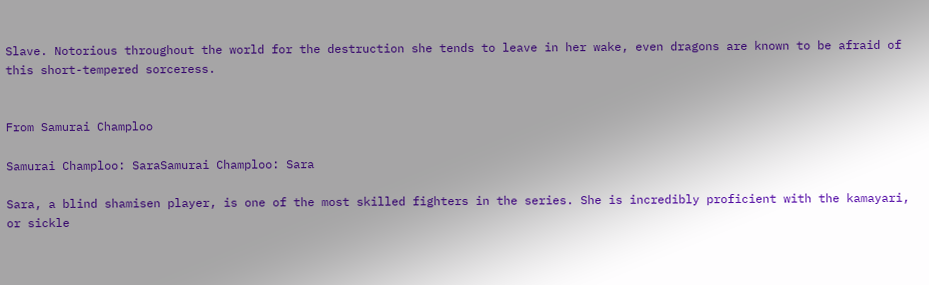Slave. Notorious throughout the world for the destruction she tends to leave in her wake, even dragons are known to be afraid of this short-tempered sorceress.


From Samurai Champloo

Samurai Champloo: SaraSamurai Champloo: Sara

Sara, a blind shamisen player, is one of the most skilled fighters in the series. She is incredibly proficient with the kamayari, or sickle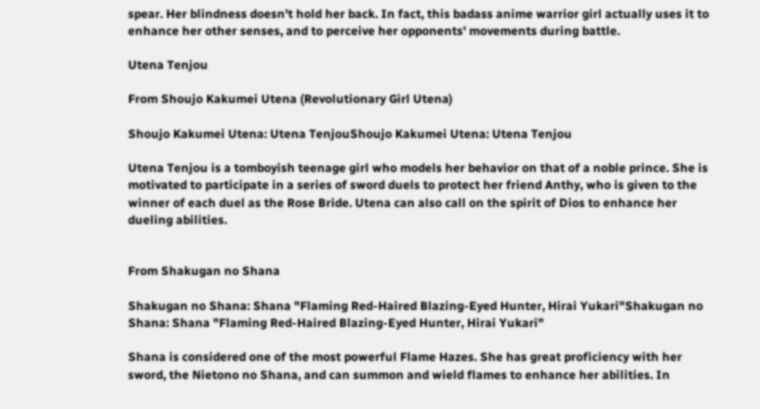spear. Her blindness doesn't hold her back. In fact, this badass anime warrior girl actually uses it to enhance her other senses, and to perceive her opponents' movements during battle.

Utena Tenjou

From Shoujo Kakumei Utena (Revolutionary Girl Utena)

Shoujo Kakumei Utena: Utena TenjouShoujo Kakumei Utena: Utena Tenjou

Utena Tenjou is a tomboyish teenage girl who models her behavior on that of a noble prince. She is motivated to participate in a series of sword duels to protect her friend Anthy, who is given to the winner of each duel as the Rose Bride. Utena can also call on the spirit of Dios to enhance her dueling abilities.


From Shakugan no Shana

Shakugan no Shana: Shana "Flaming Red-Haired Blazing-Eyed Hunter, Hirai Yukari"Shakugan no Shana: Shana "Flaming Red-Haired Blazing-Eyed Hunter, Hirai Yukari"

Shana is considered one of the most powerful Flame Hazes. She has great proficiency with her sword, the Nietono no Shana, and can summon and wield flames to enhance her abilities. In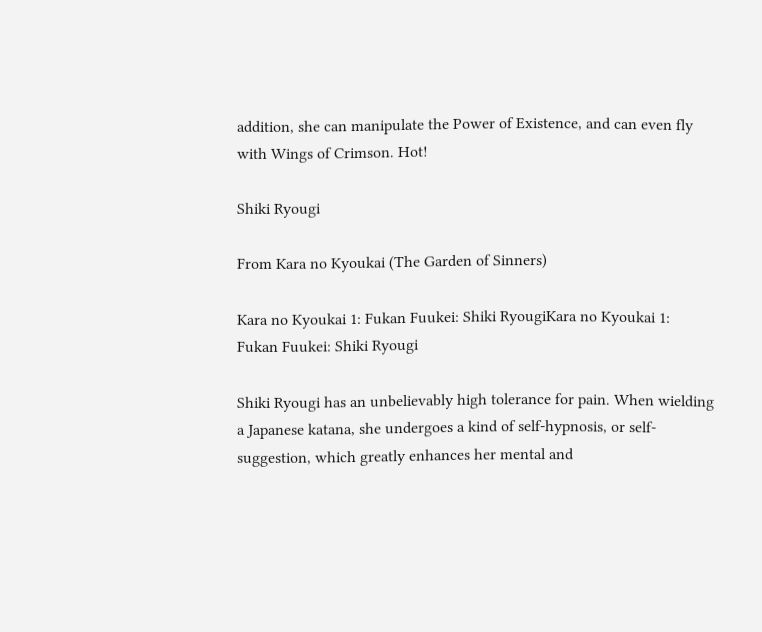addition, she can manipulate the Power of Existence, and can even fly with Wings of Crimson. Hot!

Shiki Ryougi

From Kara no Kyoukai (The Garden of Sinners)

Kara no Kyoukai 1: Fukan Fuukei: Shiki RyougiKara no Kyoukai 1: Fukan Fuukei: Shiki Ryougi

Shiki Ryougi has an unbelievably high tolerance for pain. When wielding a Japanese katana, she undergoes a kind of self-hypnosis, or self-suggestion, which greatly enhances her mental and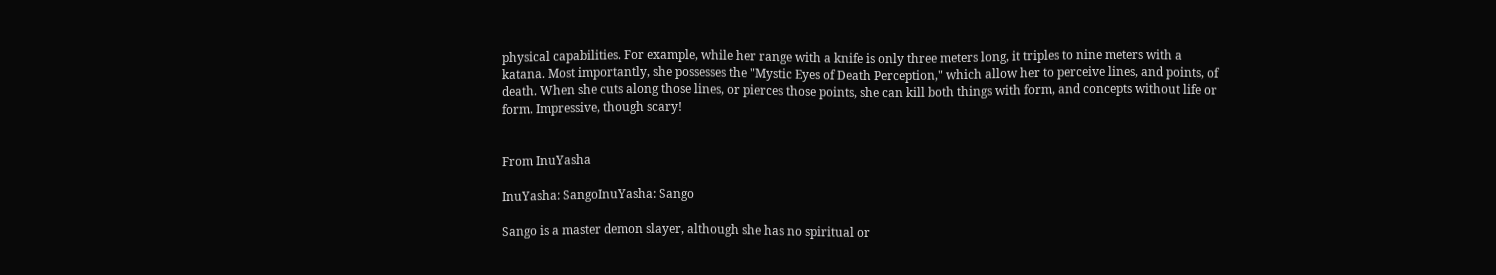physical capabilities. For example, while her range with a knife is only three meters long, it triples to nine meters with a katana. Most importantly, she possesses the "Mystic Eyes of Death Perception," which allow her to perceive lines, and points, of death. When she cuts along those lines, or pierces those points, she can kill both things with form, and concepts without life or form. Impressive, though scary!


From InuYasha

InuYasha: SangoInuYasha: Sango

Sango is a master demon slayer, although she has no spiritual or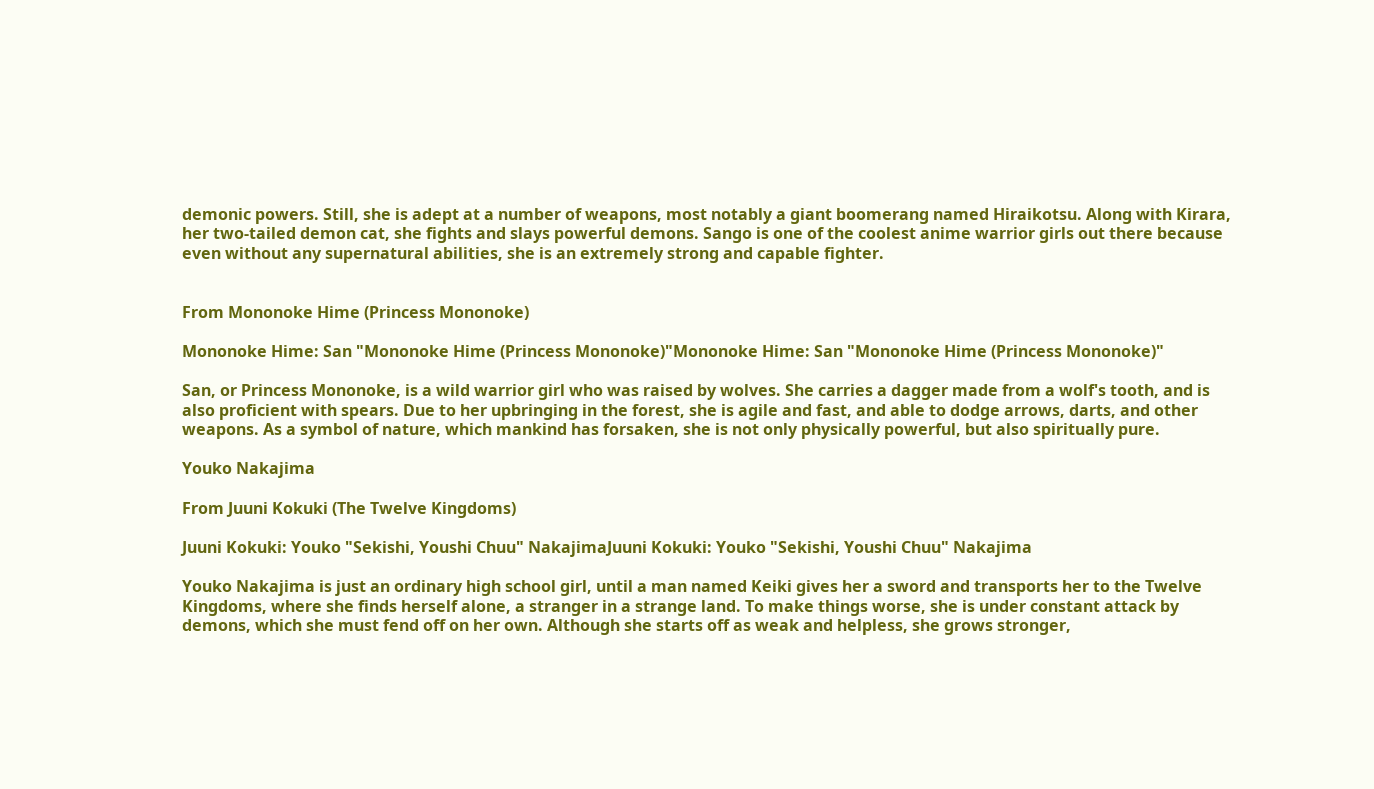demonic powers. Still, she is adept at a number of weapons, most notably a giant boomerang named Hiraikotsu. Along with Kirara, her two-tailed demon cat, she fights and slays powerful demons. Sango is one of the coolest anime warrior girls out there because even without any supernatural abilities, she is an extremely strong and capable fighter.


From Mononoke Hime (Princess Mononoke)

Mononoke Hime: San "Mononoke Hime (Princess Mononoke)"Mononoke Hime: San "Mononoke Hime (Princess Mononoke)"

San, or Princess Mononoke, is a wild warrior girl who was raised by wolves. She carries a dagger made from a wolf's tooth, and is also proficient with spears. Due to her upbringing in the forest, she is agile and fast, and able to dodge arrows, darts, and other weapons. As a symbol of nature, which mankind has forsaken, she is not only physically powerful, but also spiritually pure.

Youko Nakajima

From Juuni Kokuki (The Twelve Kingdoms)

Juuni Kokuki: Youko "Sekishi, Youshi Chuu" NakajimaJuuni Kokuki: Youko "Sekishi, Youshi Chuu" Nakajima

Youko Nakajima is just an ordinary high school girl, until a man named Keiki gives her a sword and transports her to the Twelve Kingdoms, where she finds herself alone, a stranger in a strange land. To make things worse, she is under constant attack by demons, which she must fend off on her own. Although she starts off as weak and helpless, she grows stronger,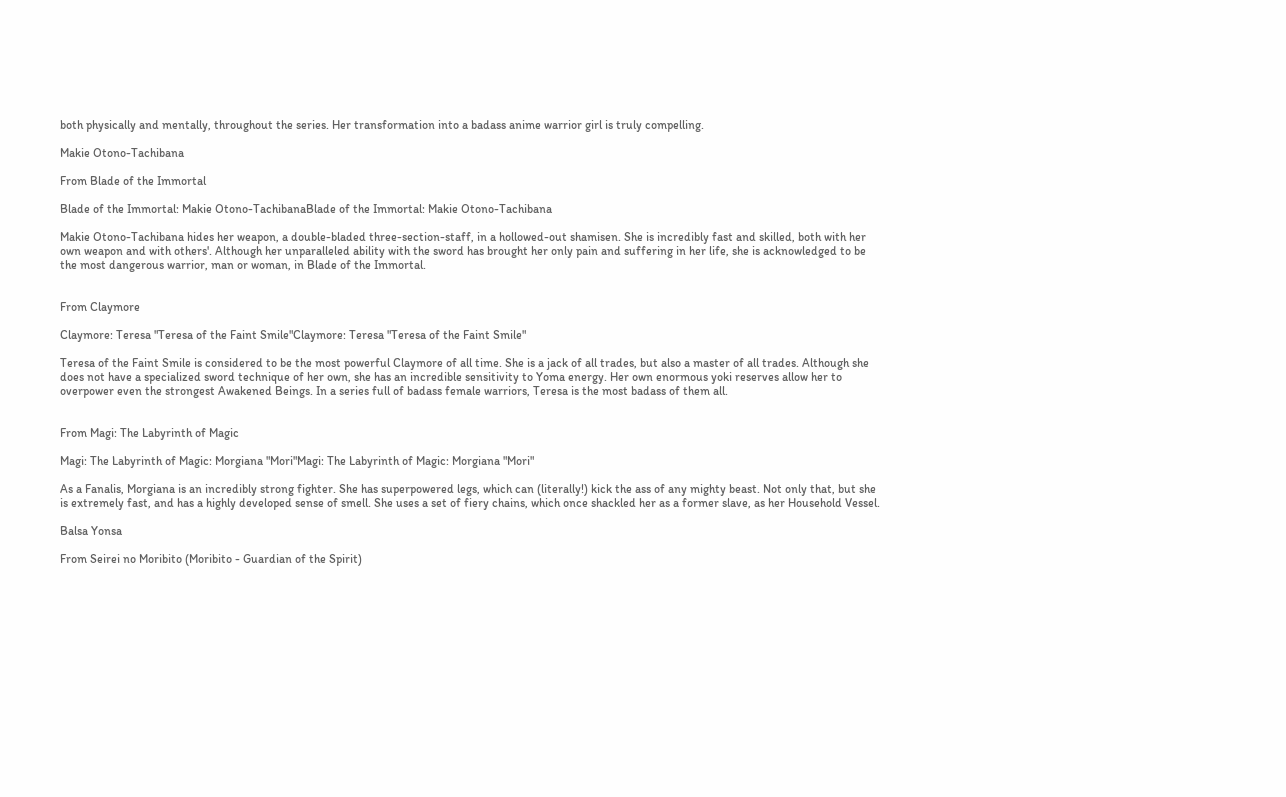both physically and mentally, throughout the series. Her transformation into a badass anime warrior girl is truly compelling.

Makie Otono-Tachibana

From Blade of the Immortal

Blade of the Immortal: Makie Otono-TachibanaBlade of the Immortal: Makie Otono-Tachibana

Makie Otono-Tachibana hides her weapon, a double-bladed three-section-staff, in a hollowed-out shamisen. She is incredibly fast and skilled, both with her own weapon and with others'. Although her unparalleled ability with the sword has brought her only pain and suffering in her life, she is acknowledged to be the most dangerous warrior, man or woman, in Blade of the Immortal.


From Claymore

Claymore: Teresa "Teresa of the Faint Smile"Claymore: Teresa "Teresa of the Faint Smile"

Teresa of the Faint Smile is considered to be the most powerful Claymore of all time. She is a jack of all trades, but also a master of all trades. Although she does not have a specialized sword technique of her own, she has an incredible sensitivity to Yoma energy. Her own enormous yoki reserves allow her to overpower even the strongest Awakened Beings. In a series full of badass female warriors, Teresa is the most badass of them all.


From Magi: The Labyrinth of Magic

Magi: The Labyrinth of Magic: Morgiana "Mori"Magi: The Labyrinth of Magic: Morgiana "Mori"

As a Fanalis, Morgiana is an incredibly strong fighter. She has superpowered legs, which can (literally!) kick the ass of any mighty beast. Not only that, but she is extremely fast, and has a highly developed sense of smell. She uses a set of fiery chains, which once shackled her as a former slave, as her Household Vessel.

Balsa Yonsa

From Seirei no Moribito (Moribito - Guardian of the Spirit)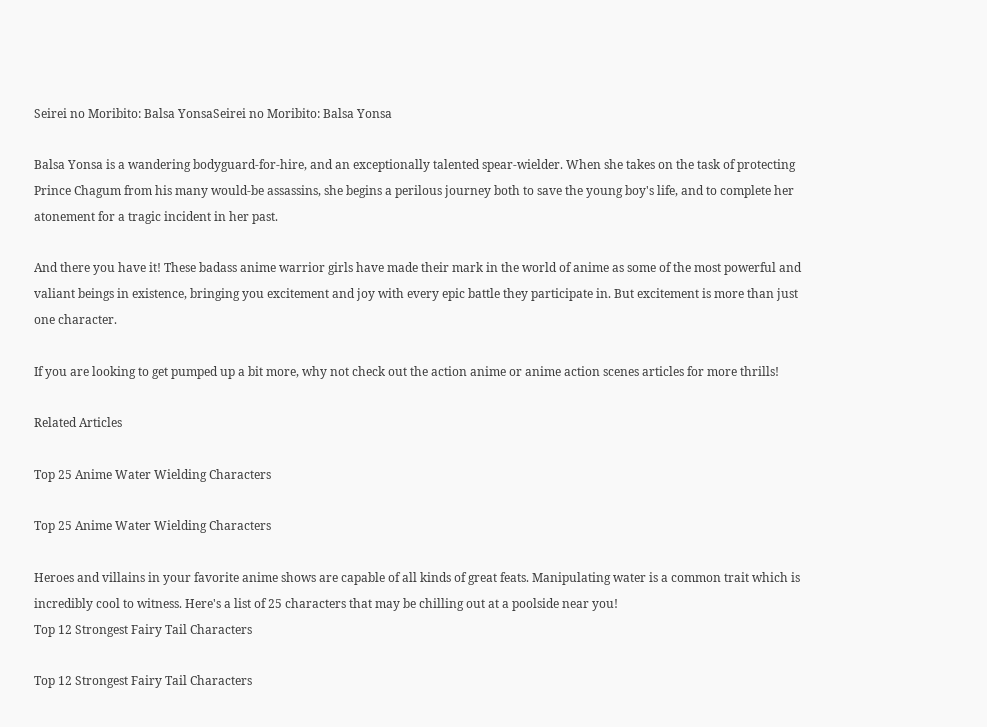Seirei no Moribito: Balsa YonsaSeirei no Moribito: Balsa Yonsa

Balsa Yonsa is a wandering bodyguard-for-hire, and an exceptionally talented spear-wielder. When she takes on the task of protecting Prince Chagum from his many would-be assassins, she begins a perilous journey both to save the young boy's life, and to complete her atonement for a tragic incident in her past.

And there you have it! These badass anime warrior girls have made their mark in the world of anime as some of the most powerful and valiant beings in existence, bringing you excitement and joy with every epic battle they participate in. But excitement is more than just one character.

If you are looking to get pumped up a bit more, why not check out the action anime or anime action scenes articles for more thrills!

Related Articles

Top 25 Anime Water Wielding Characters

Top 25 Anime Water Wielding Characters

Heroes and villains in your favorite anime shows are capable of all kinds of great feats. Manipulating water is a common trait which is incredibly cool to witness. Here's a list of 25 characters that may be chilling out at a poolside near you!
Top 12 Strongest Fairy Tail Characters

Top 12 Strongest Fairy Tail Characters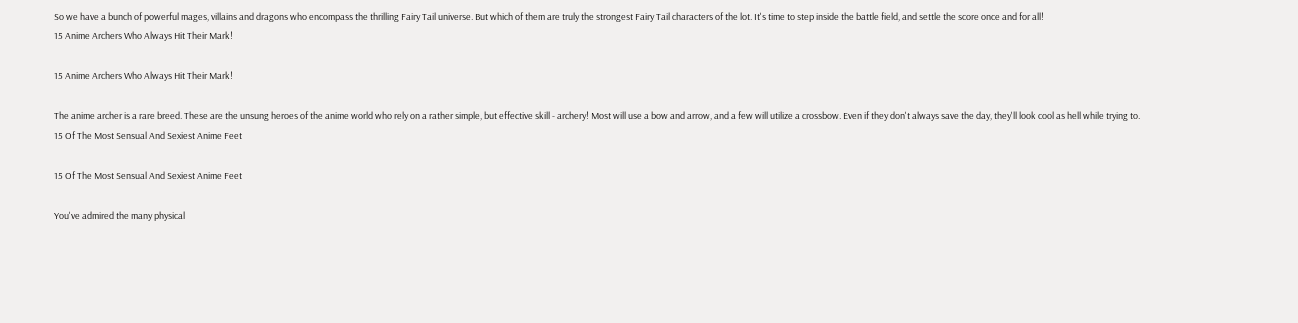So we have a bunch of powerful mages, villains and dragons who encompass the thrilling Fairy Tail universe. But which of them are truly the strongest Fairy Tail characters of the lot. It's time to step inside the battle field, and settle the score once and for all!
15 Anime Archers Who Always Hit Their Mark!

15 Anime Archers Who Always Hit Their Mark!

The anime archer is a rare breed. These are the unsung heroes of the anime world who rely on a rather simple, but effective skill - archery! Most will use a bow and arrow, and a few will utilize a crossbow. Even if they don't always save the day, they'll look cool as hell while trying to.
15 Of The Most Sensual And Sexiest Anime Feet

15 Of The Most Sensual And Sexiest Anime Feet

You've admired the many physical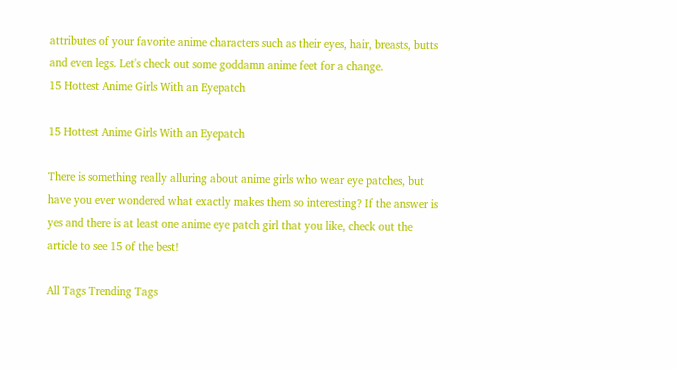attributes of your favorite anime characters such as their eyes, hair, breasts, butts and even legs. Let's check out some goddamn anime feet for a change.
15 Hottest Anime Girls With an Eyepatch

15 Hottest Anime Girls With an Eyepatch

There is something really alluring about anime girls who wear eye patches, but have you ever wondered what exactly makes them so interesting? If the answer is yes and there is at least one anime eye patch girl that you like, check out the article to see 15 of the best!

All Tags Trending Tags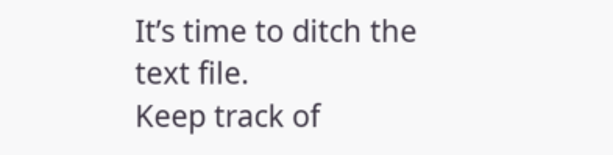It’s time to ditch the text file.
Keep track of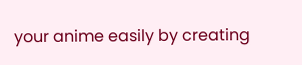your anime easily by creating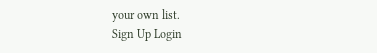your own list.
Sign Up Login